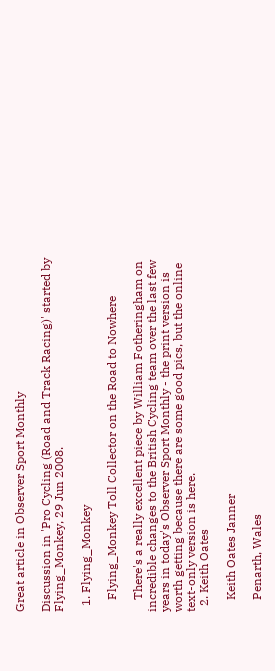Great article in Observer Sport Monthly

Discussion in 'Pro Cycling (Road and Track Racing)' started by Flying_Monkey, 29 Jun 2008.

  1. Flying_Monkey

    Flying_Monkey Toll Collector on the Road to Nowhere

    There's a really excellent piece by William Fotheringham on incredible changes to the British Cycling team over the last few years in today's Observer Sport Monthly - the print version is worth getting because there are some good pics, but the online text-only version is here.
  2. Keith Oates

    Keith Oates Janner

    Penarth, Wales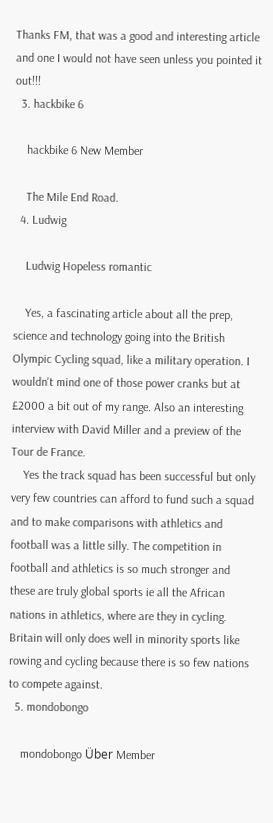Thanks FM, that was a good and interesting article and one I would not have seen unless you pointed it out!!!
  3. hackbike 6

    hackbike 6 New Member

    The Mile End Road.
  4. Ludwig

    Ludwig Hopeless romantic

    Yes, a fascinating article about all the prep, science and technology going into the British Olympic Cycling squad, like a military operation. I wouldn't mind one of those power cranks but at £2000 a bit out of my range. Also an interesting interview with David Miller and a preview of the Tour de France.
    Yes the track squad has been successful but only very few countries can afford to fund such a squad and to make comparisons with athletics and football was a little silly. The competition in football and athletics is so much stronger and these are truly global sports ie all the African nations in athletics, where are they in cycling. Britain will only does well in minority sports like rowing and cycling because there is so few nations to compete against.
  5. mondobongo

    mondobongo Über Member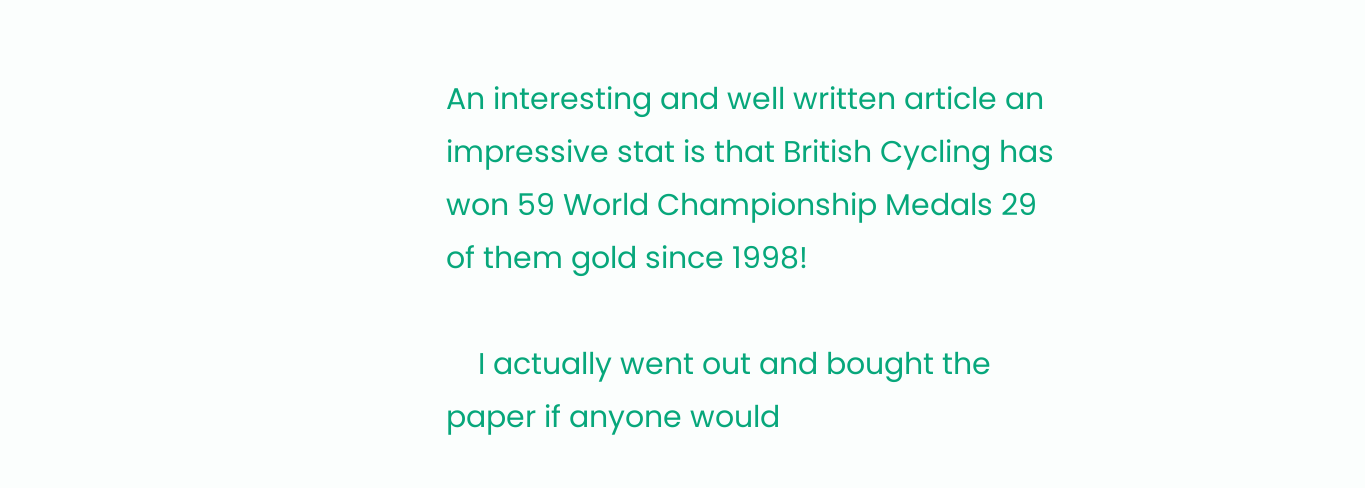An interesting and well written article an impressive stat is that British Cycling has won 59 World Championship Medals 29 of them gold since 1998!

    I actually went out and bought the paper if anyone would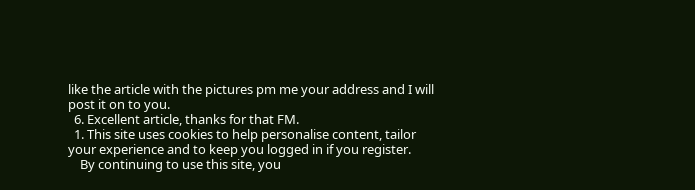like the article with the pictures pm me your address and I will post it on to you.
  6. Excellent article, thanks for that FM.
  1. This site uses cookies to help personalise content, tailor your experience and to keep you logged in if you register.
    By continuing to use this site, you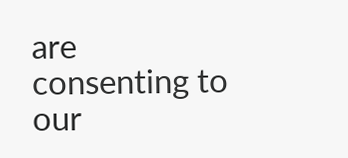are consenting to our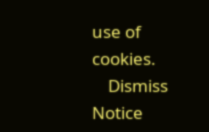use of cookies.
    Dismiss Notice